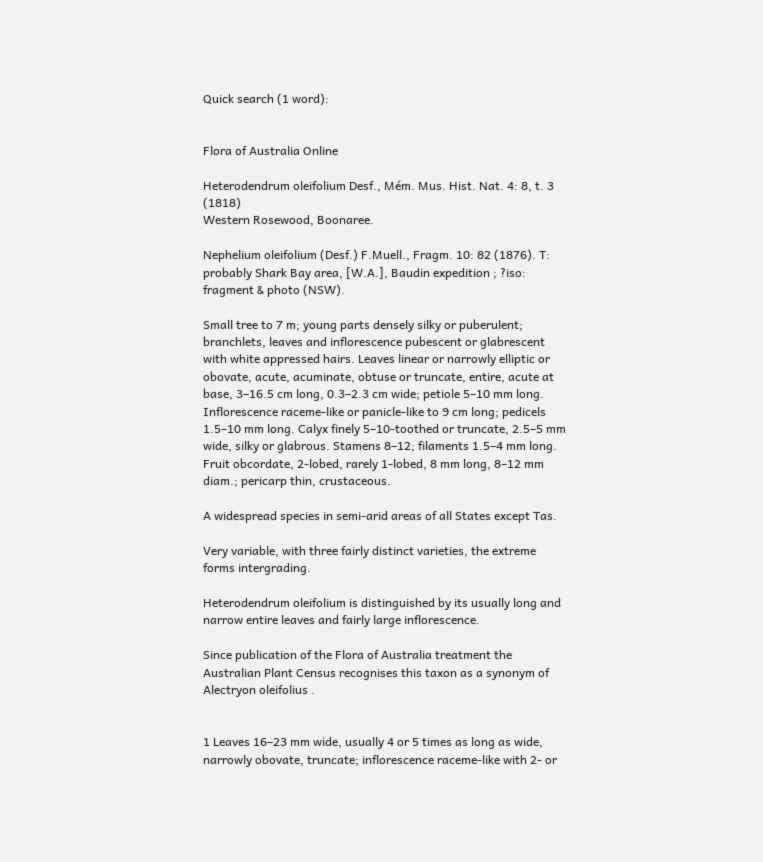Quick search (1 word):


Flora of Australia Online

Heterodendrum oleifolium Desf., Mém. Mus. Hist. Nat. 4: 8, t. 3 (1818)
Western Rosewood, Boonaree.

Nephelium oleifolium (Desf.) F.Muell., Fragm. 10: 82 (1876). T: probably Shark Bay area, [W.A.], Baudin expedition ; ?iso: fragment & photo (NSW).

Small tree to 7 m; young parts densely silky or puberulent; branchlets, leaves and inflorescence pubescent or glabrescent with white appressed hairs. Leaves linear or narrowly elliptic or obovate, acute, acuminate, obtuse or truncate, entire, acute at base, 3–16.5 cm long, 0.3–2.3 cm wide; petiole 5–10 mm long. Inflorescence raceme-like or panicle-like to 9 cm long; pedicels 1.5–10 mm long. Calyx finely 5–10-toothed or truncate, 2.5–5 mm wide, silky or glabrous. Stamens 8–12; filaments 1.5–4 mm long. Fruit obcordate, 2-lobed, rarely 1-lobed, 8 mm long, 8–12 mm diam.; pericarp thin, crustaceous.

A widespread species in semi-arid areas of all States except Tas.

Very variable, with three fairly distinct varieties, the extreme forms intergrading.

Heterodendrum oleifolium is distinguished by its usually long and narrow entire leaves and fairly large inflorescence.

Since publication of the Flora of Australia treatment the Australian Plant Census recognises this taxon as a synonym of Alectryon oleifolius .


1 Leaves 16–23 mm wide, usually 4 or 5 times as long as wide, narrowly obovate, truncate; inflorescence raceme-like with 2- or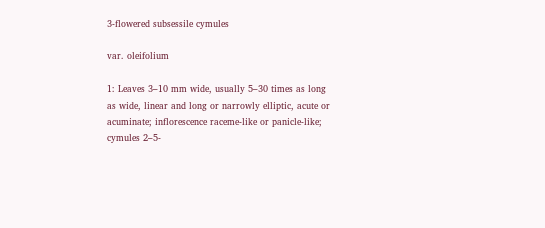3-flowered subsessile cymules

var. oleifolium

1: Leaves 3–10 mm wide, usually 5–30 times as long as wide, linear and long or narrowly elliptic, acute or acuminate; inflorescence raceme-like or panicle-like; cymules 2–5-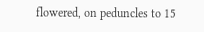flowered, on peduncles to 15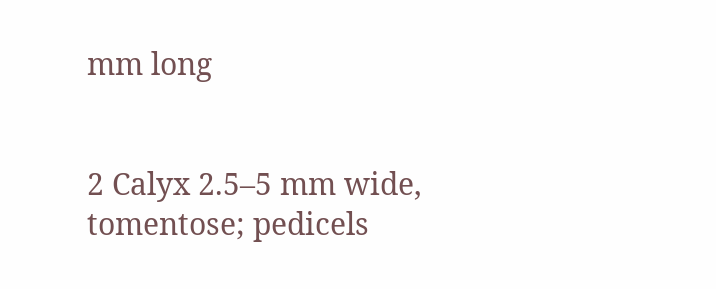mm long


2 Calyx 2.5–5 mm wide, tomentose; pedicels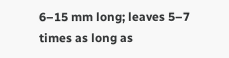6–15 mm long; leaves 5–7 times as long as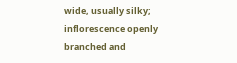wide, usually silky; inflorescence openly branched and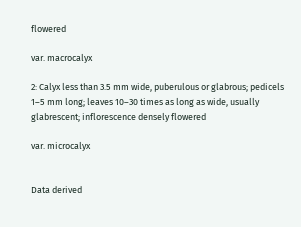flowered

var. macrocalyx

2: Calyx less than 3.5 mm wide, puberulous or glabrous; pedicels 1–5 mm long; leaves 10–30 times as long as wide, usually glabrescent; inflorescence densely flowered

var. microcalyx


Data derived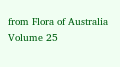from Flora of Australia Volume 25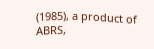(1985), a product of ABRS,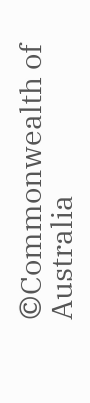©Commonwealth of Australia